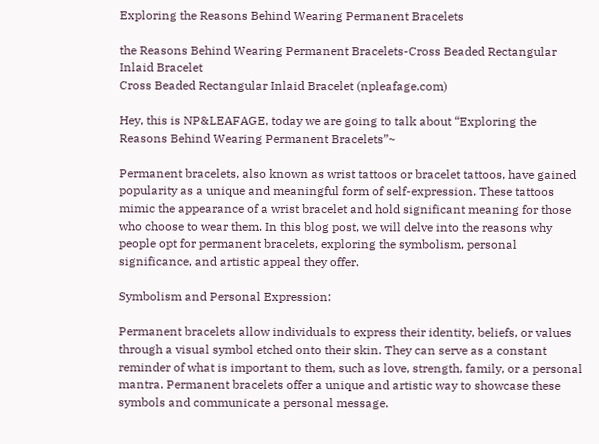Exploring the Reasons Behind Wearing Permanent Bracelets

the Reasons Behind Wearing Permanent Bracelets-Cross Beaded Rectangular Inlaid Bracelet
Cross Beaded Rectangular Inlaid Bracelet (npleafage.com)

Hey, this is NP&LEAFAGE, today we are going to talk about “Exploring the Reasons Behind Wearing Permanent Bracelets”~

Permanent bracelets, also known as wrist tattoos or bracelet tattoos, have gained popularity as a unique and meaningful form of self-expression. These tattoos mimic the appearance of a wrist bracelet and hold significant meaning for those who choose to wear them. In this blog post, we will delve into the reasons why people opt for permanent bracelets, exploring the symbolism, personal significance, and artistic appeal they offer.

Symbolism and Personal Expression:

Permanent bracelets allow individuals to express their identity, beliefs, or values through a visual symbol etched onto their skin. They can serve as a constant reminder of what is important to them, such as love, strength, family, or a personal mantra. Permanent bracelets offer a unique and artistic way to showcase these symbols and communicate a personal message.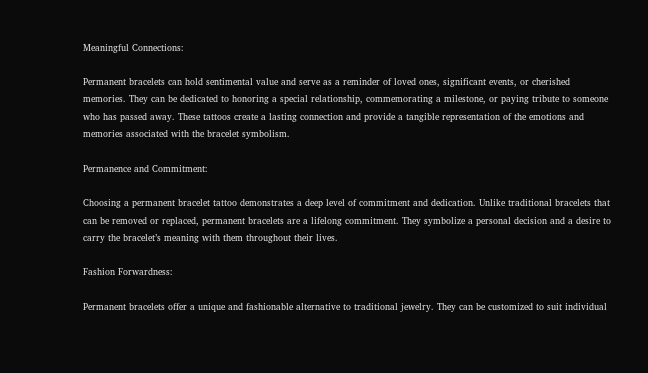Meaningful Connections:

Permanent bracelets can hold sentimental value and serve as a reminder of loved ones, significant events, or cherished memories. They can be dedicated to honoring a special relationship, commemorating a milestone, or paying tribute to someone who has passed away. These tattoos create a lasting connection and provide a tangible representation of the emotions and memories associated with the bracelet symbolism.

Permanence and Commitment:

Choosing a permanent bracelet tattoo demonstrates a deep level of commitment and dedication. Unlike traditional bracelets that can be removed or replaced, permanent bracelets are a lifelong commitment. They symbolize a personal decision and a desire to carry the bracelet’s meaning with them throughout their lives.

Fashion Forwardness:

Permanent bracelets offer a unique and fashionable alternative to traditional jewelry. They can be customized to suit individual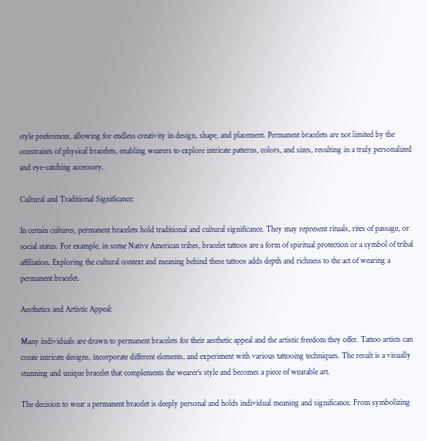style preferences, allowing for endless creativity in design, shape, and placement. Permanent bracelets are not limited by the constraints of physical bracelets, enabling wearers to explore intricate patterns, colors, and sizes, resulting in a truly personalized and eye-catching accessory.

Cultural and Traditional Significance:

In certain cultures, permanent bracelets hold traditional and cultural significance. They may represent rituals, rites of passage, or social status. For example, in some Native American tribes, bracelet tattoos are a form of spiritual protection or a symbol of tribal affiliation. Exploring the cultural context and meaning behind these tattoos adds depth and richness to the act of wearing a permanent bracelet.

Aesthetics and Artistic Appeal:

Many individuals are drawn to permanent bracelets for their aesthetic appeal and the artistic freedom they offer. Tattoo artists can create intricate designs, incorporate different elements, and experiment with various tattooing techniques. The result is a visually stunning and unique bracelet that complements the wearer’s style and becomes a piece of wearable art.

The decision to wear a permanent bracelet is deeply personal and holds individual meaning and significance. From symbolizing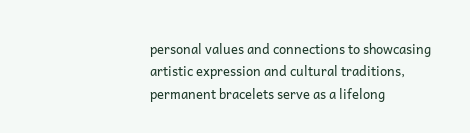personal values and connections to showcasing artistic expression and cultural traditions, permanent bracelets serve as a lifelong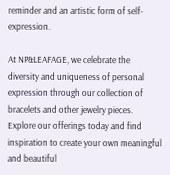reminder and an artistic form of self-expression.

At NP&LEAFAGE, we celebrate the diversity and uniqueness of personal expression through our collection of bracelets and other jewelry pieces. Explore our offerings today and find inspiration to create your own meaningful and beautiful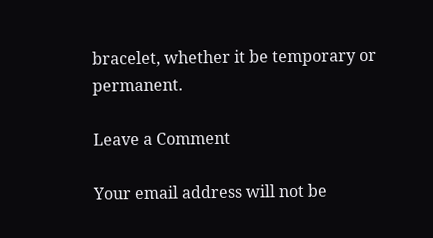bracelet, whether it be temporary or permanent.

Leave a Comment

Your email address will not be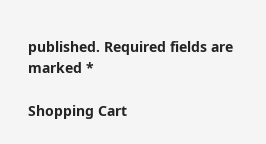published. Required fields are marked *

Shopping Cart